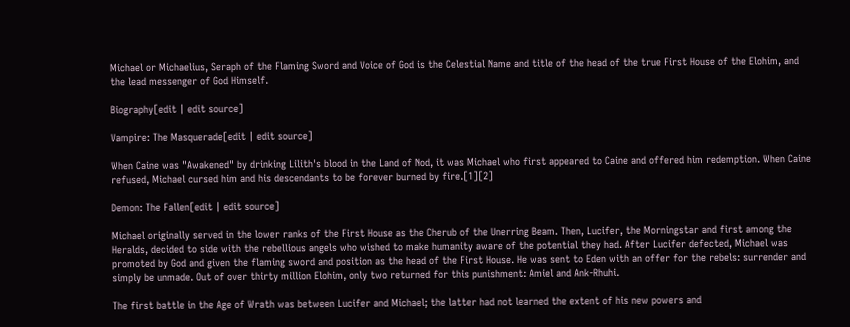Michael or Michaelius, Seraph of the Flaming Sword and Voice of God is the Celestial Name and title of the head of the true First House of the Elohim, and the lead messenger of God Himself.

Biography[edit | edit source]

Vampire: The Masquerade[edit | edit source]

When Caine was "Awakened" by drinking Lilith's blood in the Land of Nod, it was Michael who first appeared to Caine and offered him redemption. When Caine refused, Michael cursed him and his descendants to be forever burned by fire.[1][2]

Demon: The Fallen[edit | edit source]

Michael originally served in the lower ranks of the First House as the Cherub of the Unerring Beam. Then, Lucifer, the Morningstar and first among the Heralds, decided to side with the rebellious angels who wished to make humanity aware of the potential they had. After Lucifer defected, Michael was promoted by God and given the flaming sword and position as the head of the First House. He was sent to Eden with an offer for the rebels: surrender and simply be unmade. Out of over thirty million Elohim, only two returned for this punishment: Amiel and Ank-Rhuhi.

The first battle in the Age of Wrath was between Lucifer and Michael; the latter had not learned the extent of his new powers and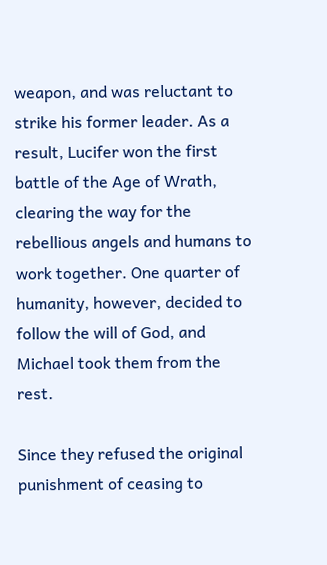weapon, and was reluctant to strike his former leader. As a result, Lucifer won the first battle of the Age of Wrath, clearing the way for the rebellious angels and humans to work together. One quarter of humanity, however, decided to follow the will of God, and Michael took them from the rest.

Since they refused the original punishment of ceasing to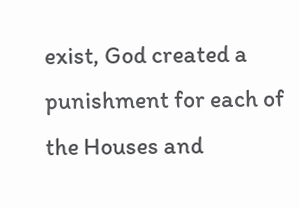exist, God created a punishment for each of the Houses and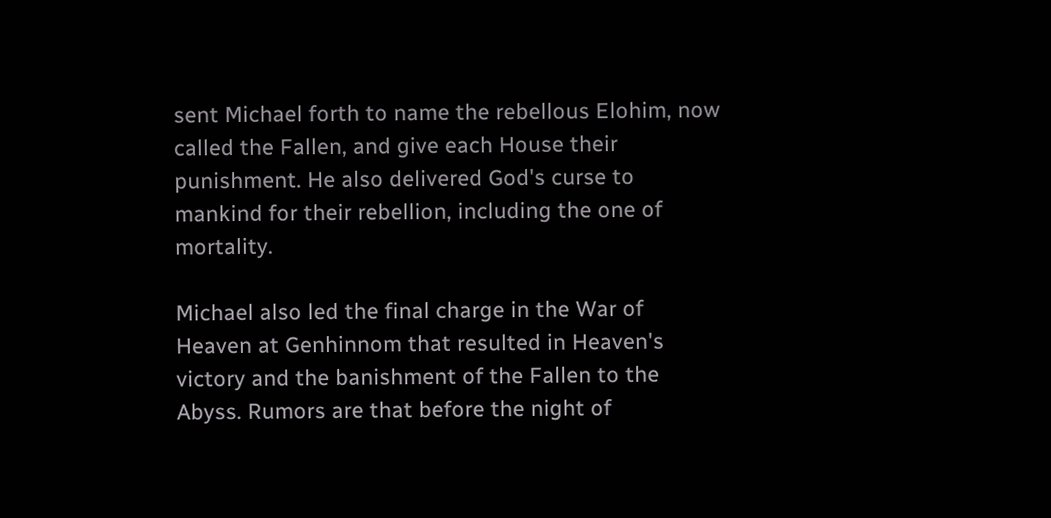sent Michael forth to name the rebellous Elohim, now called the Fallen, and give each House their punishment. He also delivered God's curse to mankind for their rebellion, including the one of mortality.

Michael also led the final charge in the War of Heaven at Genhinnom that resulted in Heaven's victory and the banishment of the Fallen to the Abyss. Rumors are that before the night of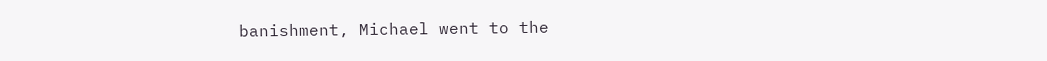banishment, Michael went to the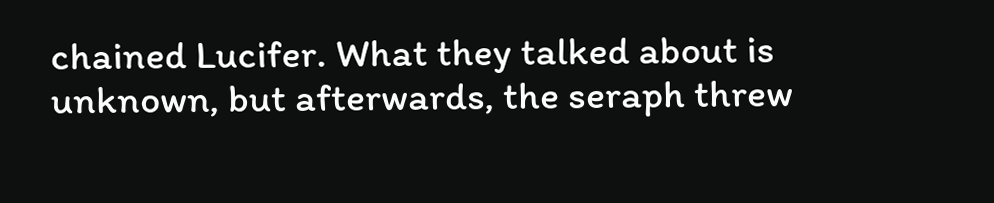chained Lucifer. What they talked about is unknown, but afterwards, the seraph threw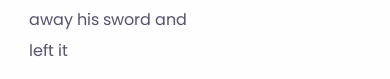away his sword and left it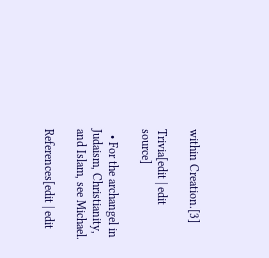within Creation.[3]

Trivia[edit | edit source]

  • For the archangel in Judaism, Christianity, and Islam, see Michael.

References[edit | edit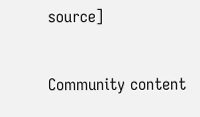source]

Community content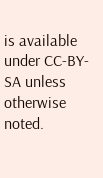is available under CC-BY-SA unless otherwise noted.